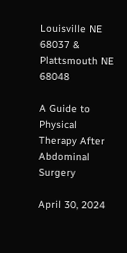Louisville NE 68037 & Plattsmouth NE 68048

A Guide to Physical Therapy After Abdominal Surgery

April 30, 2024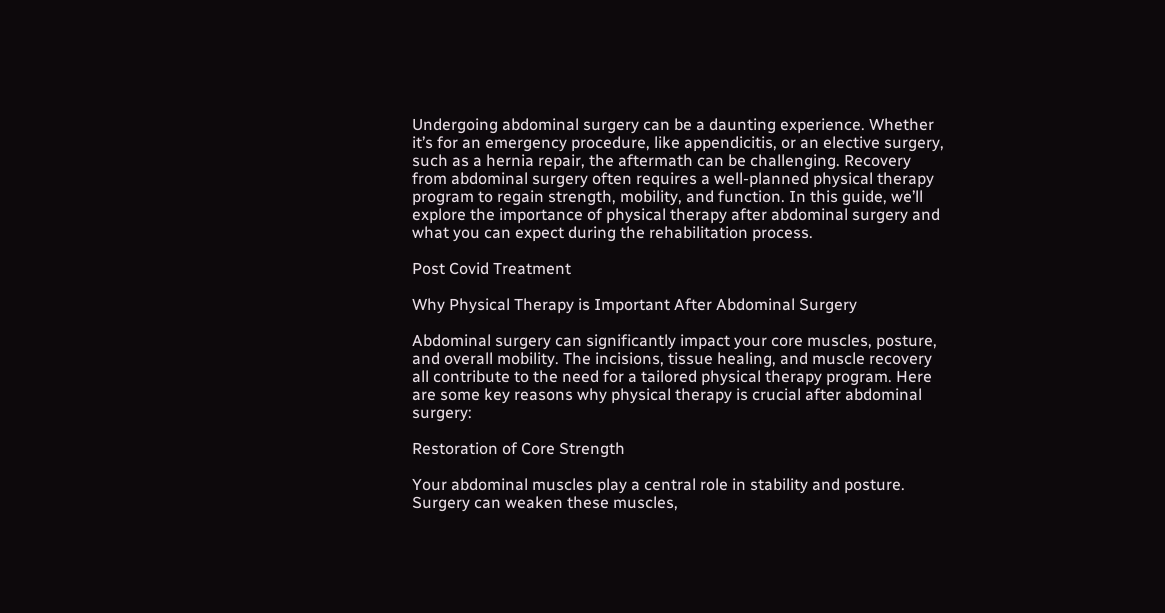Undergoing abdominal surgery can be a daunting experience. Whether it’s for an emergency procedure, like appendicitis, or an elective surgery, such as a hernia repair, the aftermath can be challenging. Recovery from abdominal surgery often requires a well-planned physical therapy program to regain strength, mobility, and function. In this guide, we’ll explore the importance of physical therapy after abdominal surgery and what you can expect during the rehabilitation process.

Post Covid Treatment

Why Physical Therapy is Important After Abdominal Surgery

Abdominal surgery can significantly impact your core muscles, posture, and overall mobility. The incisions, tissue healing, and muscle recovery all contribute to the need for a tailored physical therapy program. Here are some key reasons why physical therapy is crucial after abdominal surgery:

Restoration of Core Strength

Your abdominal muscles play a central role in stability and posture. Surgery can weaken these muscles,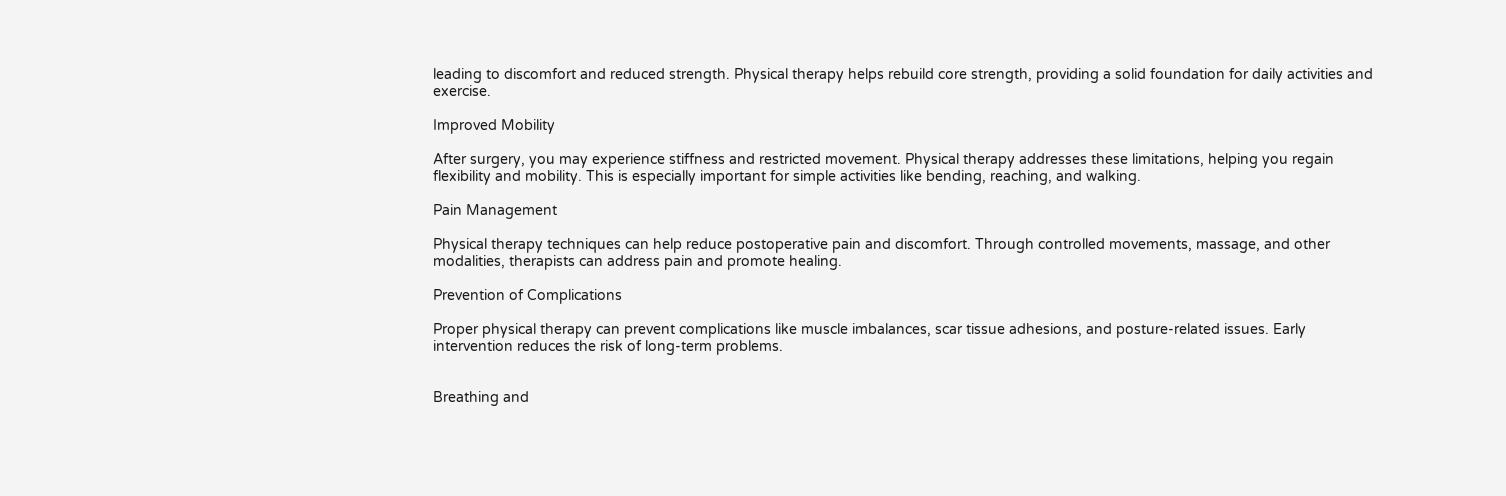leading to discomfort and reduced strength. Physical therapy helps rebuild core strength, providing a solid foundation for daily activities and exercise.

Improved Mobility

After surgery, you may experience stiffness and restricted movement. Physical therapy addresses these limitations, helping you regain flexibility and mobility. This is especially important for simple activities like bending, reaching, and walking.

Pain Management

Physical therapy techniques can help reduce postoperative pain and discomfort. Through controlled movements, massage, and other modalities, therapists can address pain and promote healing.

Prevention of Complications

Proper physical therapy can prevent complications like muscle imbalances, scar tissue adhesions, and posture-related issues. Early intervention reduces the risk of long-term problems.


Breathing and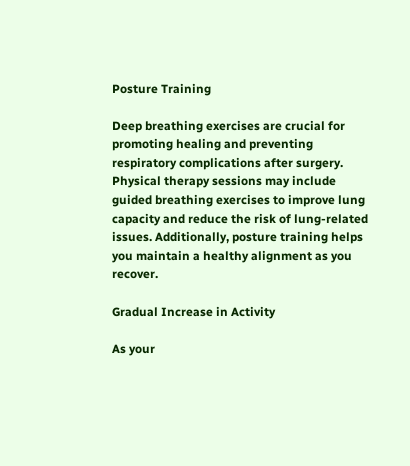Posture Training

Deep breathing exercises are crucial for promoting healing and preventing respiratory complications after surgery. Physical therapy sessions may include guided breathing exercises to improve lung capacity and reduce the risk of lung-related issues. Additionally, posture training helps you maintain a healthy alignment as you recover.

Gradual Increase in Activity

As your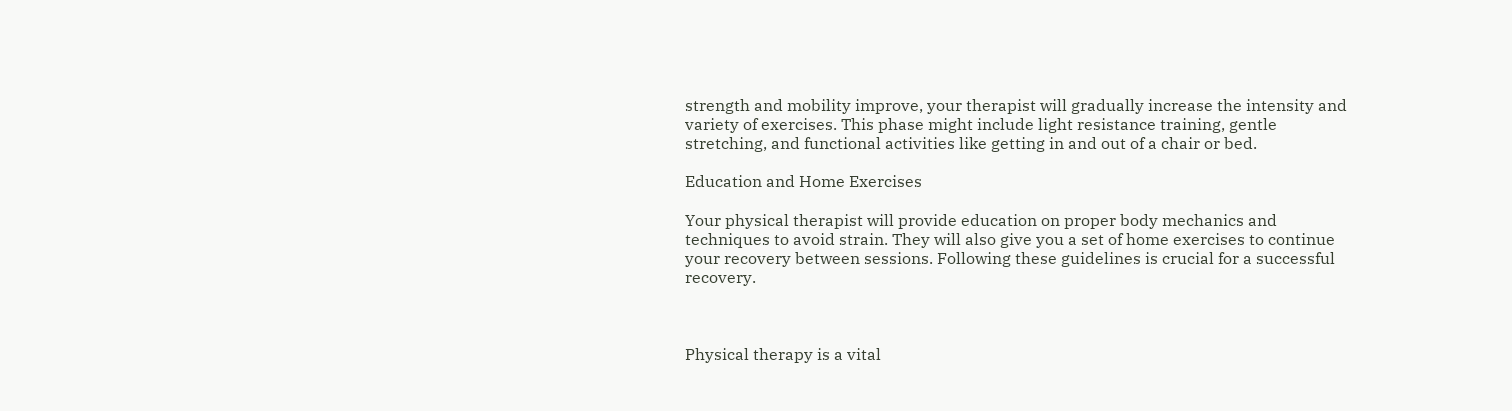strength and mobility improve, your therapist will gradually increase the intensity and variety of exercises. This phase might include light resistance training, gentle stretching, and functional activities like getting in and out of a chair or bed.

Education and Home Exercises

Your physical therapist will provide education on proper body mechanics and techniques to avoid strain. They will also give you a set of home exercises to continue your recovery between sessions. Following these guidelines is crucial for a successful recovery.



Physical therapy is a vital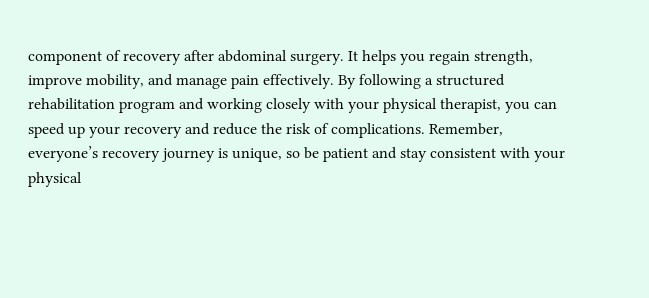component of recovery after abdominal surgery. It helps you regain strength, improve mobility, and manage pain effectively. By following a structured rehabilitation program and working closely with your physical therapist, you can speed up your recovery and reduce the risk of complications. Remember, everyone’s recovery journey is unique, so be patient and stay consistent with your physical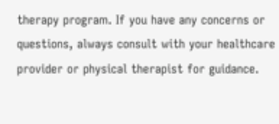therapy program. If you have any concerns or questions, always consult with your healthcare provider or physical therapist for guidance.